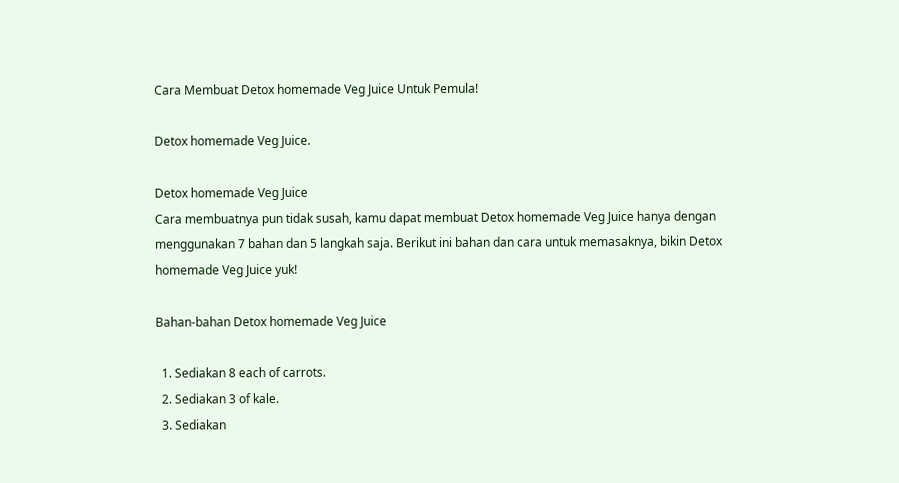Cara Membuat Detox homemade Veg Juice Untuk Pemula!

Detox homemade Veg Juice.

Detox homemade Veg Juice
Cara membuatnya pun tidak susah, kamu dapat membuat Detox homemade Veg Juice hanya dengan menggunakan 7 bahan dan 5 langkah saja. Berikut ini bahan dan cara untuk memasaknya, bikin Detox homemade Veg Juice yuk!

Bahan-bahan Detox homemade Veg Juice

  1. Sediakan 8 each of carrots.
  2. Sediakan 3 of kale.
  3. Sediakan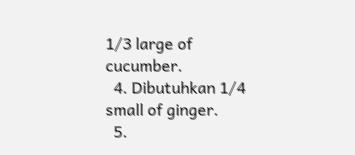1/3 large of cucumber.
  4. Dibutuhkan 1/4 small of ginger.
  5.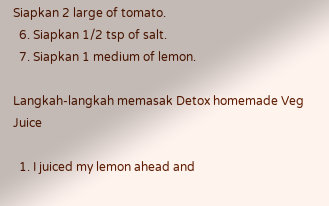Siapkan 2 large of tomato.
  6. Siapkan 1/2 tsp of salt.
  7. Siapkan 1 medium of lemon.

Langkah-langkah memasak Detox homemade Veg Juice

  1. I juiced my lemon ahead and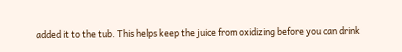added it to the tub. This helps keep the juice from oxidizing before you can drink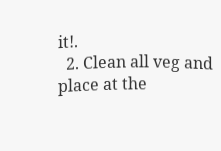it!.
  2. Clean all veg and place at the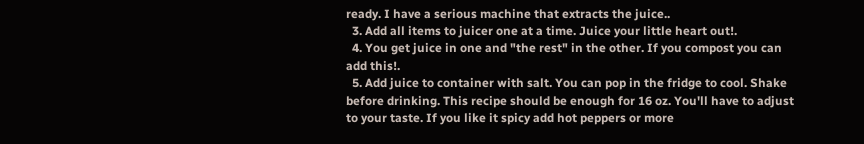ready. I have a serious machine that extracts the juice..
  3. Add all items to juicer one at a time. Juice your little heart out!.
  4. You get juice in one and "the rest" in the other. If you compost you can add this!.
  5. Add juice to container with salt. You can pop in the fridge to cool. Shake before drinking. This recipe should be enough for 16 oz. You'll have to adjust to your taste. If you like it spicy add hot peppers or more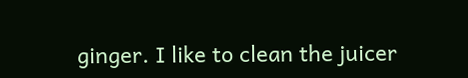ginger. I like to clean the juicer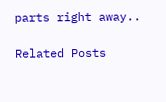parts right away..

Related Posts